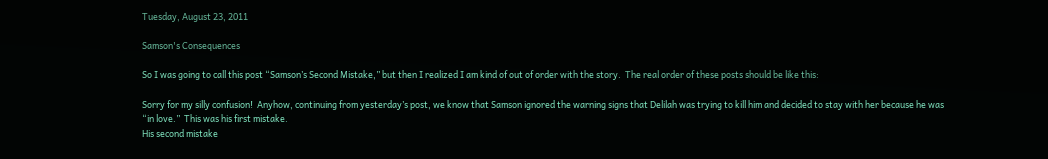Tuesday, August 23, 2011

Samson's Consequences

So I was going to call this post “Samson’s Second Mistake,” but then I realized I am kind of out of order with the story.  The real order of these posts should be like this:

Sorry for my silly confusion!  Anyhow, continuing from yesterday’s post, we know that Samson ignored the warning signs that Delilah was trying to kill him and decided to stay with her because he was “in love.”  This was his first mistake.
His second mistake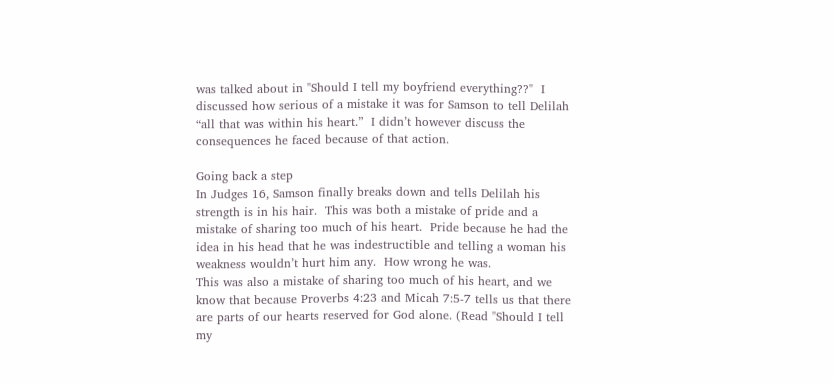was talked about in "Should I tell my boyfriend everything??"  I discussed how serious of a mistake it was for Samson to tell Delilah “all that was within his heart.”  I didn’t however discuss the consequences he faced because of that action.

Going back a step
In Judges 16, Samson finally breaks down and tells Delilah his strength is in his hair.  This was both a mistake of pride and a mistake of sharing too much of his heart.  Pride because he had the idea in his head that he was indestructible and telling a woman his weakness wouldn’t hurt him any.  How wrong he was.
This was also a mistake of sharing too much of his heart, and we know that because Proverbs 4:23 and Micah 7:5-7 tells us that there are parts of our hearts reserved for God alone. (Read "Should I tell my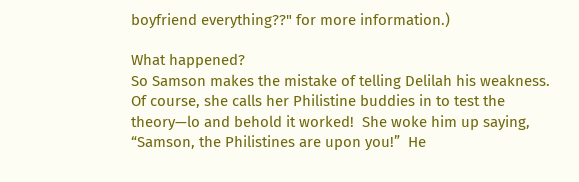boyfriend everything??" for more information.)

What happened?
So Samson makes the mistake of telling Delilah his weakness.  Of course, she calls her Philistine buddies in to test the theory—lo and behold it worked!  She woke him up saying, “Samson, the Philistines are upon you!”  He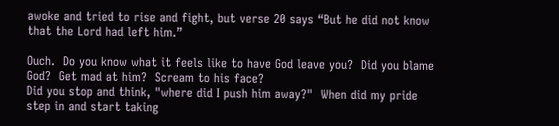awoke and tried to rise and fight, but verse 20 says “But he did not know that the Lord had left him.”

Ouch.  Do you know what it feels like to have God leave you?  Did you blame God?  Get mad at him?  Scream to his face?
Did you stop and think, "where did I push him away?"  When did my pride step in and start taking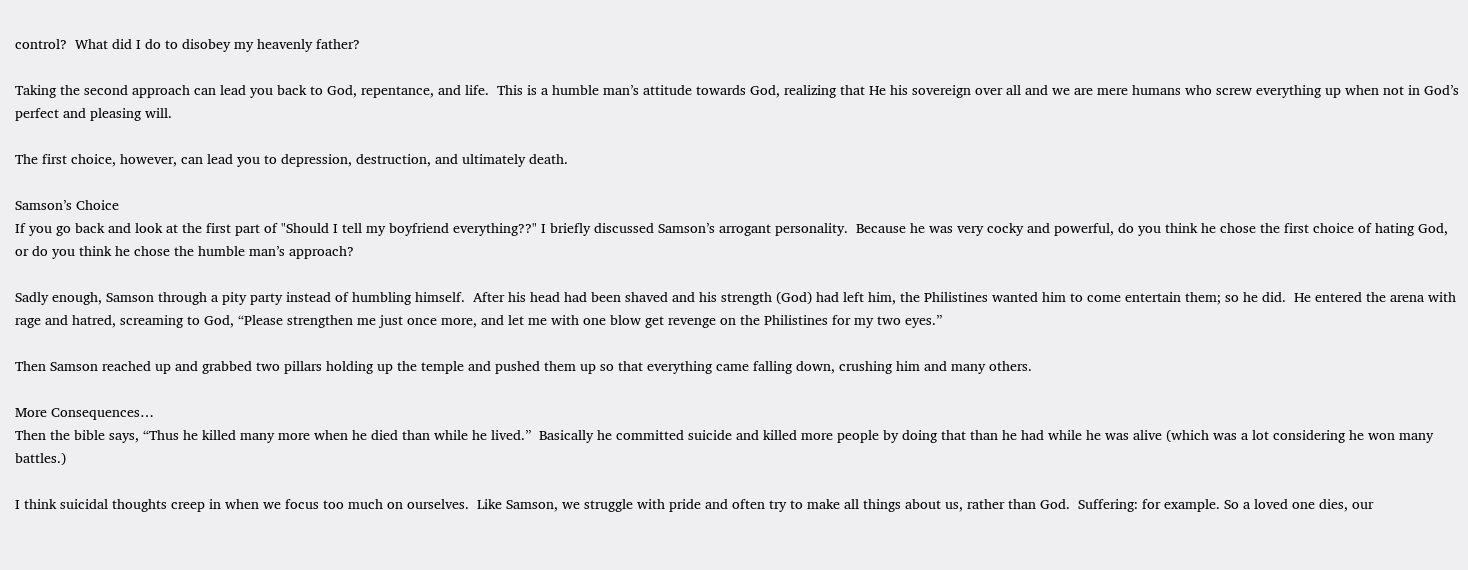control?  What did I do to disobey my heavenly father?

Taking the second approach can lead you back to God, repentance, and life.  This is a humble man’s attitude towards God, realizing that He his sovereign over all and we are mere humans who screw everything up when not in God’s perfect and pleasing will.

The first choice, however, can lead you to depression, destruction, and ultimately death.

Samson’s Choice
If you go back and look at the first part of "Should I tell my boyfriend everything??" I briefly discussed Samson’s arrogant personality.  Because he was very cocky and powerful, do you think he chose the first choice of hating God, or do you think he chose the humble man’s approach?

Sadly enough, Samson through a pity party instead of humbling himself.  After his head had been shaved and his strength (God) had left him, the Philistines wanted him to come entertain them; so he did.  He entered the arena with rage and hatred, screaming to God, “Please strengthen me just once more, and let me with one blow get revenge on the Philistines for my two eyes.”

Then Samson reached up and grabbed two pillars holding up the temple and pushed them up so that everything came falling down, crushing him and many others.

More Consequences…
Then the bible says, “Thus he killed many more when he died than while he lived.”  Basically he committed suicide and killed more people by doing that than he had while he was alive (which was a lot considering he won many battles.)

I think suicidal thoughts creep in when we focus too much on ourselves.  Like Samson, we struggle with pride and often try to make all things about us, rather than God.  Suffering: for example. So a loved one dies, our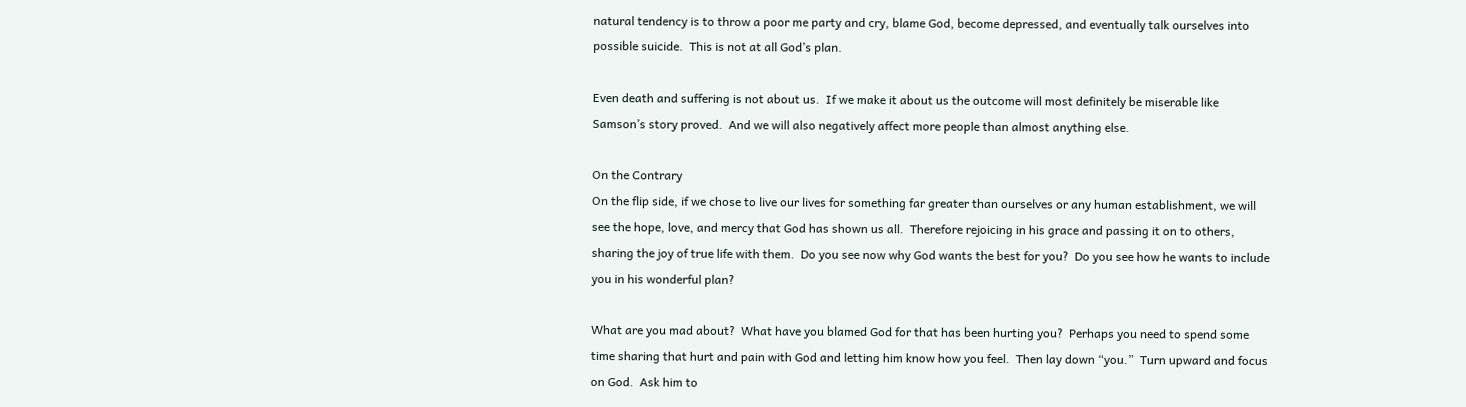natural tendency is to throw a poor me party and cry, blame God, become depressed, and eventually talk ourselves into possible suicide.  This is not at all God’s plan.

Even death and suffering is not about us.  If we make it about us the outcome will most definitely be miserable like Samson’s story proved.  And we will also negatively affect more people than almost anything else.

On the Contrary
On the flip side, if we chose to live our lives for something far greater than ourselves or any human establishment, we will see the hope, love, and mercy that God has shown us all.  Therefore rejoicing in his grace and passing it on to others, sharing the joy of true life with them.  Do you see now why God wants the best for you?  Do you see how he wants to include you in his wonderful plan?

What are you mad about?  What have you blamed God for that has been hurting you?  Perhaps you need to spend some time sharing that hurt and pain with God and letting him know how you feel.  Then lay down “you.”  Turn upward and focus on God.  Ask him to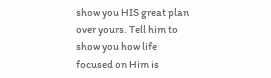show you HIS great plan over yours. Tell him to show you how life focused on Him is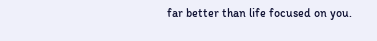far better than life focused on you.